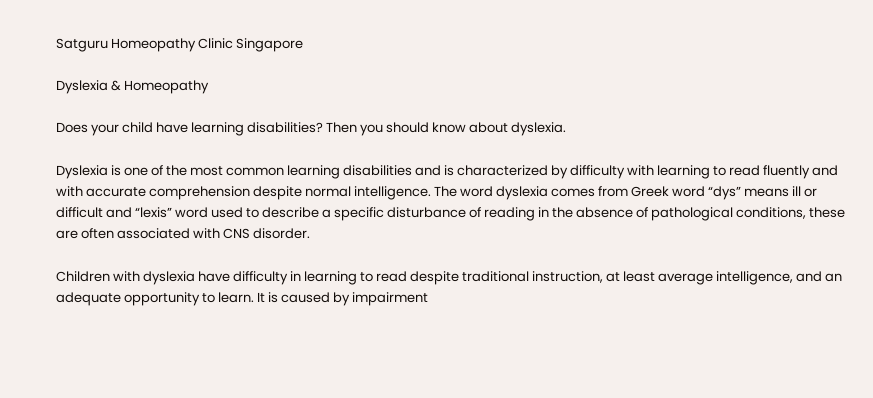Satguru Homeopathy Clinic Singapore

Dyslexia & Homeopathy

Does your child have learning disabilities? Then you should know about dyslexia.

Dyslexia is one of the most common learning disabilities and is characterized by difficulty with learning to read fluently and with accurate comprehension despite normal intelligence. The word dyslexia comes from Greek word “dys” means ill or difficult and “lexis” word used to describe a specific disturbance of reading in the absence of pathological conditions, these are often associated with CNS disorder.

Children with dyslexia have difficulty in learning to read despite traditional instruction, at least average intelligence, and an adequate opportunity to learn. It is caused by impairment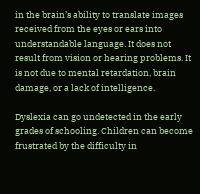in the brain’s ability to translate images received from the eyes or ears into understandable language. It does not result from vision or hearing problems. It is not due to mental retardation, brain damage, or a lack of intelligence.

Dyslexia can go undetected in the early grades of schooling. Children can become frustrated by the difficulty in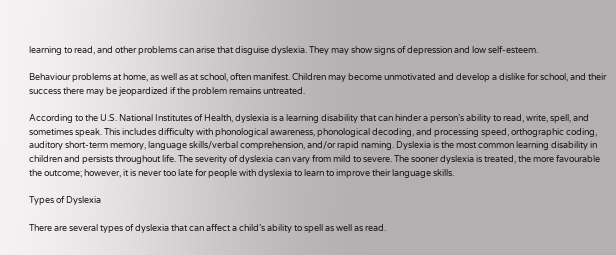learning to read, and other problems can arise that disguise dyslexia. They may show signs of depression and low self-esteem.

Behaviour problems at home, as well as at school, often manifest. Children may become unmotivated and develop a dislike for school, and their success there may be jeopardized if the problem remains untreated.

According to the U.S. National Institutes of Health, dyslexia is a learning disability that can hinder a person’s ability to read, write, spell, and sometimes speak. This includes difficulty with phonological awareness, phonological decoding, and processing speed, orthographic coding, auditory short-term memory, language skills/verbal comprehension, and/or rapid naming. Dyslexia is the most common learning disability in children and persists throughout life. The severity of dyslexia can vary from mild to severe. The sooner dyslexia is treated, the more favourable the outcome; however, it is never too late for people with dyslexia to learn to improve their language skills.

Types of Dyslexia

There are several types of dyslexia that can affect a child’s ability to spell as well as read.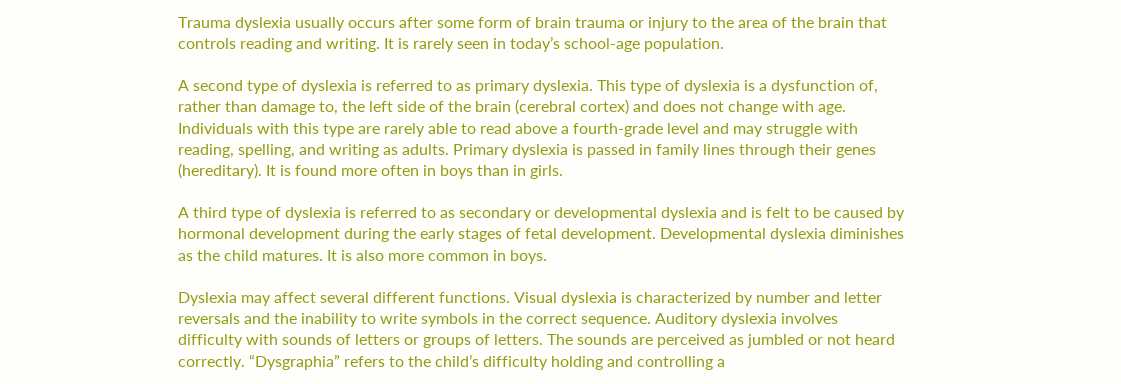Trauma dyslexia usually occurs after some form of brain trauma or injury to the area of the brain that controls reading and writing. It is rarely seen in today’s school-age population.

A second type of dyslexia is referred to as primary dyslexia. This type of dyslexia is a dysfunction of, rather than damage to, the left side of the brain (cerebral cortex) and does not change with age. Individuals with this type are rarely able to read above a fourth-grade level and may struggle with reading, spelling, and writing as adults. Primary dyslexia is passed in family lines through their genes (hereditary). It is found more often in boys than in girls.

A third type of dyslexia is referred to as secondary or developmental dyslexia and is felt to be caused by hormonal development during the early stages of fetal development. Developmental dyslexia diminishes as the child matures. It is also more common in boys.

Dyslexia may affect several different functions. Visual dyslexia is characterized by number and letter reversals and the inability to write symbols in the correct sequence. Auditory dyslexia involves difficulty with sounds of letters or groups of letters. The sounds are perceived as jumbled or not heard correctly. “Dysgraphia” refers to the child’s difficulty holding and controlling a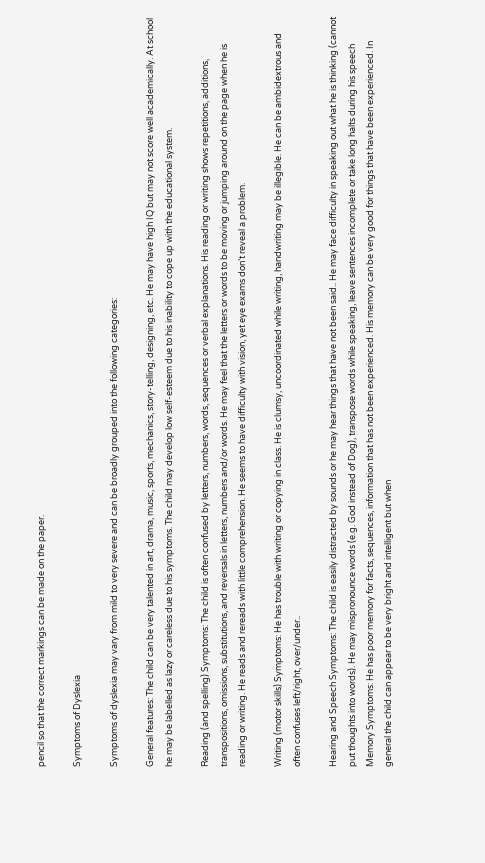pencil so that the correct markings can be made on the paper.

Symptoms of Dyslexia

Symptoms of dyslexia may vary from mild to very severe and can be broadly grouped into the following categories:

General features: The child can be very talented in art, drama, music, sports, mechanics, story-telling, designing, etc. He may have high IQ but may not score well academically. At school he may be labelled as lazy or careless due to his symptoms. The child may develop low self-esteem due to his inability to cope up with the educational system.

Reading (and spelling) Symptoms: The child is often confused by letters, numbers, words, sequences or verbal explanations. His reading or writing shows repetitions, additions, transpositions, omissions, substitutions, and reversals in letters, numbers and/or words. He may feel that the letters or words to be moving or jumping around on the page when he is reading or writing. He reads and rereads with little comprehension. He seems to have difficulty with vision, yet eye exams don’t reveal a problem.

Writing (motor skills) Symptoms: He has trouble with writing or copying in class. He is clumsy, uncoordinated while writing, handwriting may be illegible. He can be ambidextrous and often confuses left/right, over/under..

Hearing and Speech Symptoms: The child is easily distracted by sounds or he may hear things that have not been said.. He may face difficulty in speaking out what he is thinking (cannot put thoughts into words). He may mispronounce words (e.g. God instead of Dog), transpose words while speaking, leave sentences incomplete or take long halts during his speech Memory Symptoms: He has poor memory for facts, sequences, information that has not been experienced. His memory can be very good for things that have been experienced. In general the child can appear to be very bright and intelligent but when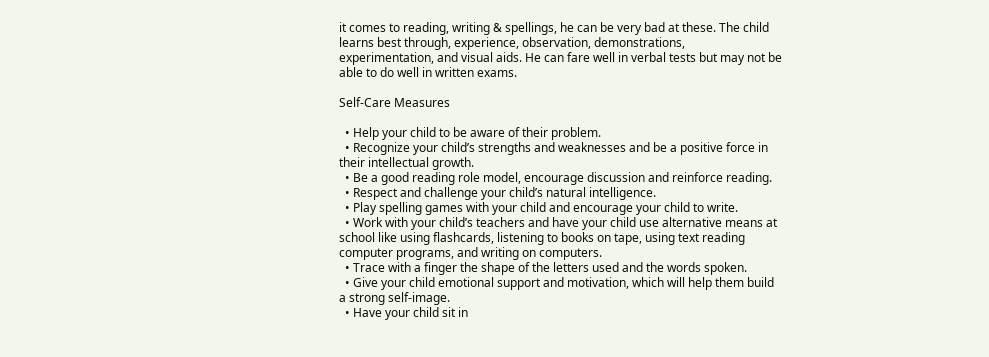it comes to reading, writing & spellings, he can be very bad at these. The child learns best through, experience, observation, demonstrations, experimentation, and visual aids. He can fare well in verbal tests but may not be able to do well in written exams.

Self-Care Measures

  • Help your child to be aware of their problem.
  • Recognize your child’s strengths and weaknesses and be a positive force in their intellectual growth.
  • Be a good reading role model, encourage discussion and reinforce reading.
  • Respect and challenge your child’s natural intelligence.
  • Play spelling games with your child and encourage your child to write.
  • Work with your child’s teachers and have your child use alternative means at school like using flashcards, listening to books on tape, using text reading computer programs, and writing on computers.
  • Trace with a finger the shape of the letters used and the words spoken.
  • Give your child emotional support and motivation, which will help them build a strong self-image.
  • Have your child sit in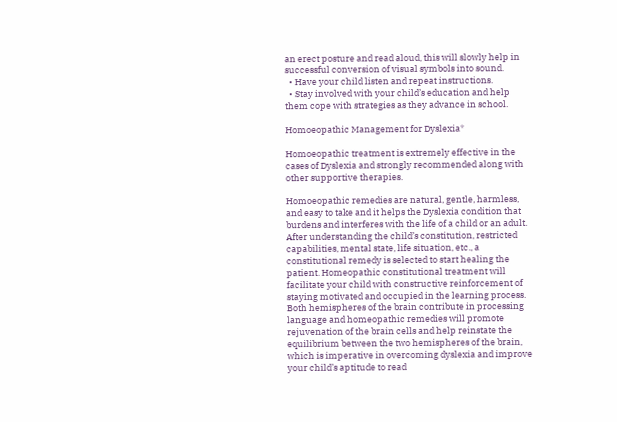an erect posture and read aloud, this will slowly help in successful conversion of visual symbols into sound.
  • Have your child listen and repeat instructions.
  • Stay involved with your child’s education and help them cope with strategies as they advance in school.

Homoeopathic Management for Dyslexia*

Homoeopathic treatment is extremely effective in the cases of Dyslexia and strongly recommended along with other supportive therapies.

Homoeopathic remedies are natural, gentle, harmless, and easy to take and it helps the Dyslexia condition that burdens and interferes with the life of a child or an adult. After understanding the child’s constitution, restricted capabilities, mental state, life situation, etc., a constitutional remedy is selected to start healing the patient. Homeopathic constitutional treatment will facilitate your child with constructive reinforcement of staying motivated and occupied in the learning process. Both hemispheres of the brain contribute in processing language and homeopathic remedies will promote rejuvenation of the brain cells and help reinstate the equilibrium between the two hemispheres of the brain, which is imperative in overcoming dyslexia and improve your child’s aptitude to read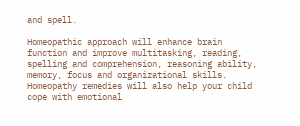and spell.

Homeopathic approach will enhance brain function and improve multitasking, reading, spelling and comprehension, reasoning ability, memory, focus and organizational skills. Homeopathy remedies will also help your child cope with emotional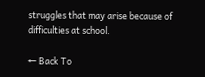struggles that may arise because of difficulties at school.

← Back To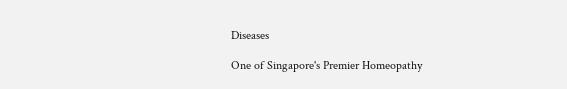Diseases

One of Singapore's Premier Homeopathy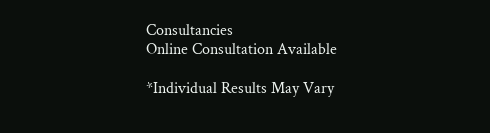Consultancies
Online Consultation Available

*Individual Results May Vary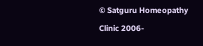© Satguru Homeopathy Clinic 2006-